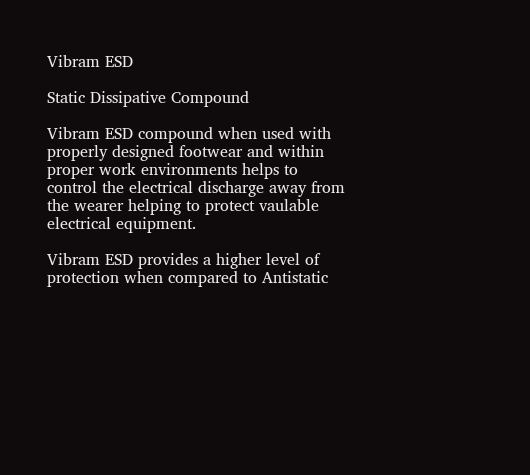Vibram ESD

Static Dissipative Compound

Vibram ESD compound when used with properly designed footwear and within proper work environments helps to control the electrical discharge away from the wearer helping to protect vaulable electrical equipment.

Vibram ESD provides a higher level of protection when compared to Antistatic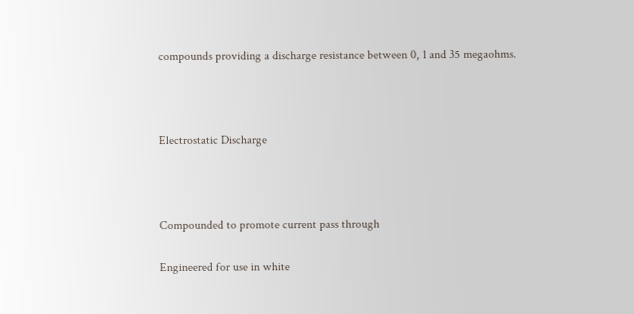compounds providing a discharge resistance between 0, 1 and 35 megaohms.



Electrostatic Discharge



Compounded to promote current pass through

Engineered for use in white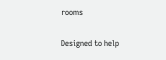rooms

Designed to help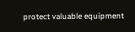protect valuable equipment